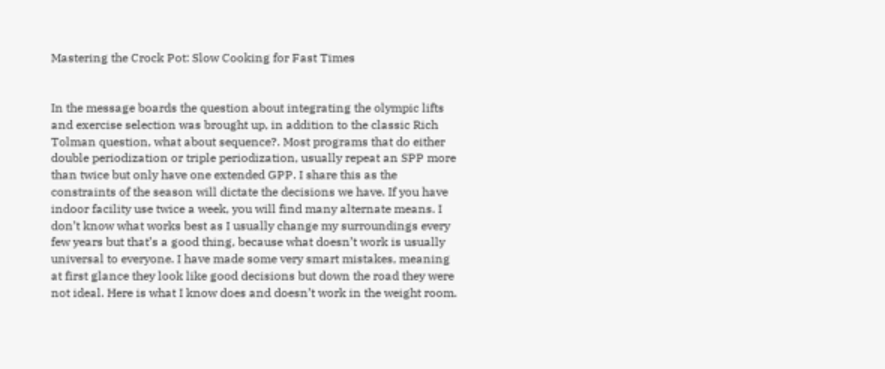Mastering the Crock Pot: Slow Cooking for Fast Times


In the message boards the question about integrating the olympic lifts and exercise selection was brought up, in addition to the classic Rich Tolman question, what about sequence?. Most programs that do either double periodization or triple periodization, usually repeat an SPP more than twice but only have one extended GPP. I share this as the constraints of the season will dictate the decisions we have. If you have indoor facility use twice a week, you will find many alternate means. I don’t know what works best as I usually change my surroundings every few years but that’s a good thing, because what doesn’t work is usually universal to everyone. I have made some very smart mistakes, meaning at first glance they look like good decisions but down the road they were not ideal. Here is what I know does and doesn’t work in the weight room.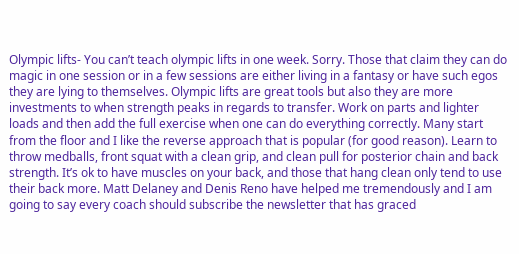Olympic lifts- You can’t teach olympic lifts in one week. Sorry. Those that claim they can do magic in one session or in a few sessions are either living in a fantasy or have such egos they are lying to themselves. Olympic lifts are great tools but also they are more investments to when strength peaks in regards to transfer. Work on parts and lighter loads and then add the full exercise when one can do everything correctly. Many start from the floor and I like the reverse approach that is popular (for good reason). Learn to throw medballs, front squat with a clean grip, and clean pull for posterior chain and back strength. It’s ok to have muscles on your back, and those that hang clean only tend to use their back more. Matt Delaney and Denis Reno have helped me tremendously and I am going to say every coach should subscribe the newsletter that has graced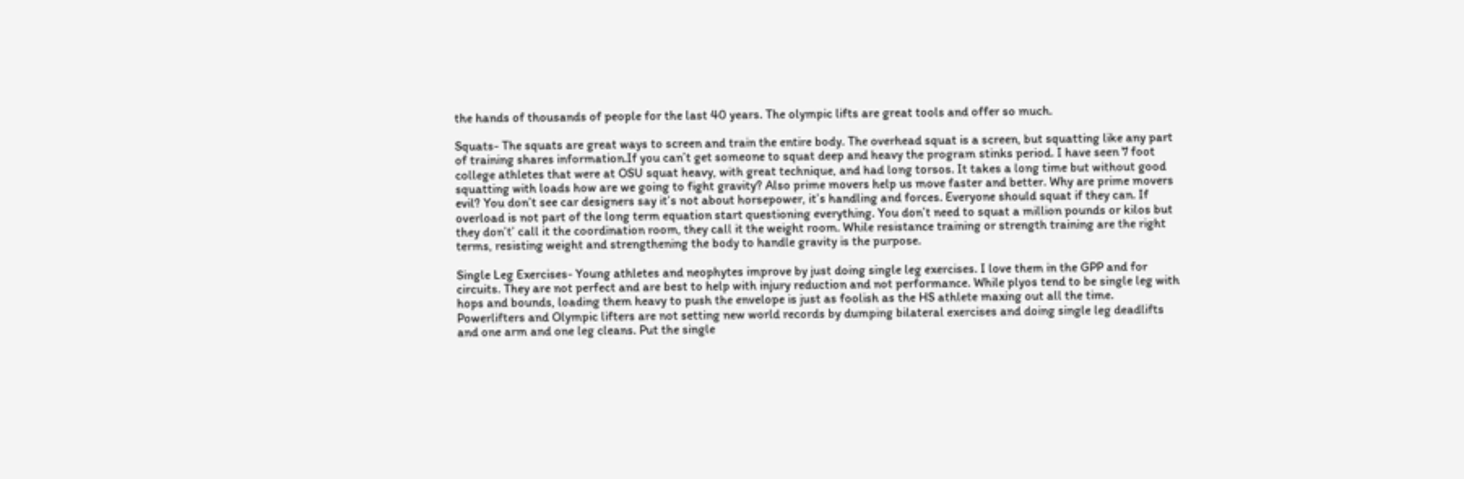the hands of thousands of people for the last 40 years. The olympic lifts are great tools and offer so much.

Squats- The squats are great ways to screen and train the entire body. The overhead squat is a screen, but squatting like any part of training shares information.If you can’t get someone to squat deep and heavy the program stinks period. I have seen 7 foot college athletes that were at OSU squat heavy, with great technique, and had long torsos. It takes a long time but without good squatting with loads how are we going to fight gravity? Also prime movers help us move faster and better. Why are prime movers evil? You don’t see car designers say it’s not about horsepower, it’s handling and forces. Everyone should squat if they can. If overload is not part of the long term equation start questioning everything. You don’t need to squat a million pounds or kilos but they don’t’ call it the coordination room, they call it the weight room. While resistance training or strength training are the right terms, resisting weight and strengthening the body to handle gravity is the purpose.

Single Leg Exercises- Young athletes and neophytes improve by just doing single leg exercises. I love them in the GPP and for circuits. They are not perfect and are best to help with injury reduction and not performance. While plyos tend to be single leg with hops and bounds, loading them heavy to push the envelope is just as foolish as the HS athlete maxing out all the time. Powerlifters and Olympic lifters are not setting new world records by dumping bilateral exercises and doing single leg deadlifts and one arm and one leg cleans. Put the single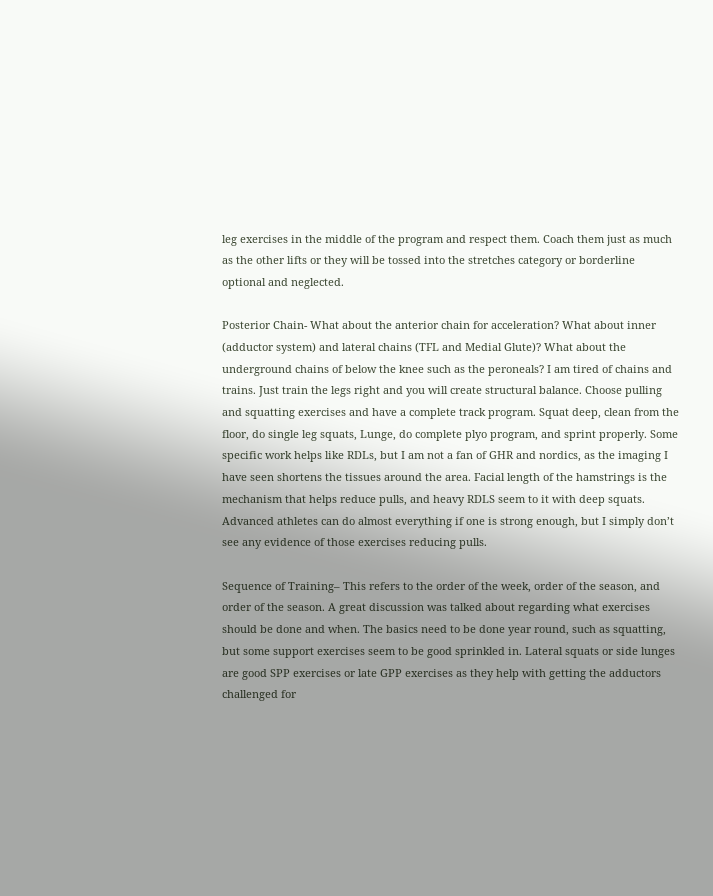leg exercises in the middle of the program and respect them. Coach them just as much as the other lifts or they will be tossed into the stretches category or borderline optional and neglected.

Posterior Chain- What about the anterior chain for acceleration? What about inner (adductor system) and lateral chains (TFL and Medial Glute)? What about the underground chains of below the knee such as the peroneals? I am tired of chains and trains. Just train the legs right and you will create structural balance. Choose pulling and squatting exercises and have a complete track program. Squat deep, clean from the floor, do single leg squats, Lunge, do complete plyo program, and sprint properly. Some specific work helps like RDLs, but I am not a fan of GHR and nordics, as the imaging I have seen shortens the tissues around the area. Facial length of the hamstrings is the mechanism that helps reduce pulls, and heavy RDLS seem to it with deep squats. Advanced athletes can do almost everything if one is strong enough, but I simply don’t see any evidence of those exercises reducing pulls.

Sequence of Training– This refers to the order of the week, order of the season, and order of the season. A great discussion was talked about regarding what exercises should be done and when. The basics need to be done year round, such as squatting, but some support exercises seem to be good sprinkled in. Lateral squats or side lunges are good SPP exercises or late GPP exercises as they help with getting the adductors challenged for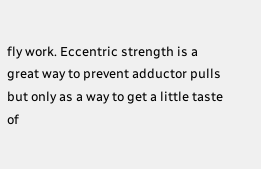fly work. Eccentric strength is a great way to prevent adductor pulls but only as a way to get a little taste of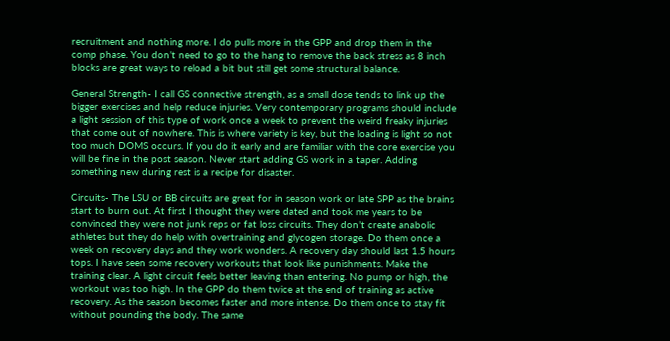recruitment and nothing more. I do pulls more in the GPP and drop them in the comp phase. You don’t need to go to the hang to remove the back stress as 8 inch blocks are great ways to reload a bit but still get some structural balance.

General Strength- I call GS connective strength, as a small dose tends to link up the bigger exercises and help reduce injuries. Very contemporary programs should include a light session of this type of work once a week to prevent the weird freaky injuries that come out of nowhere. This is where variety is key, but the loading is light so not too much DOMS occurs. If you do it early and are familiar with the core exercise you will be fine in the post season. Never start adding GS work in a taper. Adding something new during rest is a recipe for disaster.

Circuits- The LSU or BB circuits are great for in season work or late SPP as the brains start to burn out. At first I thought they were dated and took me years to be convinced they were not junk reps or fat loss circuits. They don’t create anabolic athletes but they do help with overtraining and glycogen storage. Do them once a week on recovery days and they work wonders. A recovery day should last 1.5 hours tops. I have seen some recovery workouts that look like punishments. Make the training clear. A light circuit feels better leaving than entering. No pump or high, the workout was too high. In the GPP do them twice at the end of training as active recovery. As the season becomes faster and more intense. Do them once to stay fit without pounding the body. The same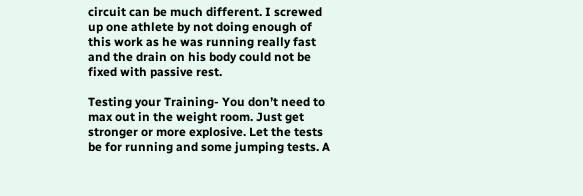circuit can be much different. I screwed up one athlete by not doing enough of this work as he was running really fast and the drain on his body could not be fixed with passive rest.

Testing your Training- You don’t need to max out in the weight room. Just get stronger or more explosive. Let the tests be for running and some jumping tests. A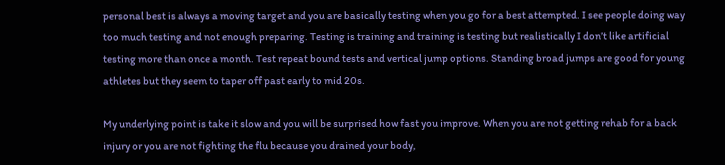personal best is always a moving target and you are basically testing when you go for a best attempted. I see people doing way too much testing and not enough preparing. Testing is training and training is testing but realistically I don’t like artificial testing more than once a month. Test repeat bound tests and vertical jump options. Standing broad jumps are good for young athletes but they seem to taper off past early to mid 20s.

My underlying point is take it slow and you will be surprised how fast you improve. When you are not getting rehab for a back injury or you are not fighting the flu because you drained your body,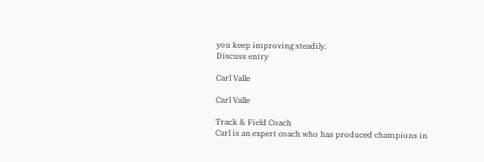you keep improving steadily.
Discuss entry

Carl Valle

Carl Valle

Track & Field Coach
Carl is an expert coach who has produced champions in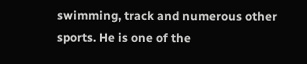swimming, track and numerous other sports. He is one of the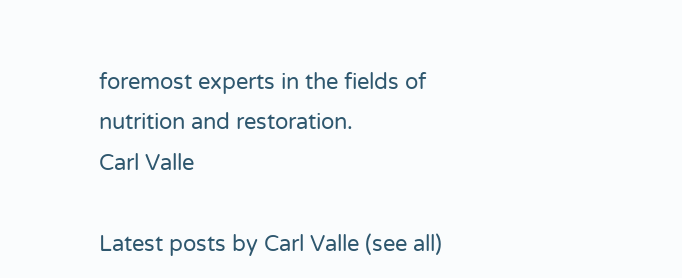foremost experts in the fields of nutrition and restoration.
Carl Valle

Latest posts by Carl Valle (see all)